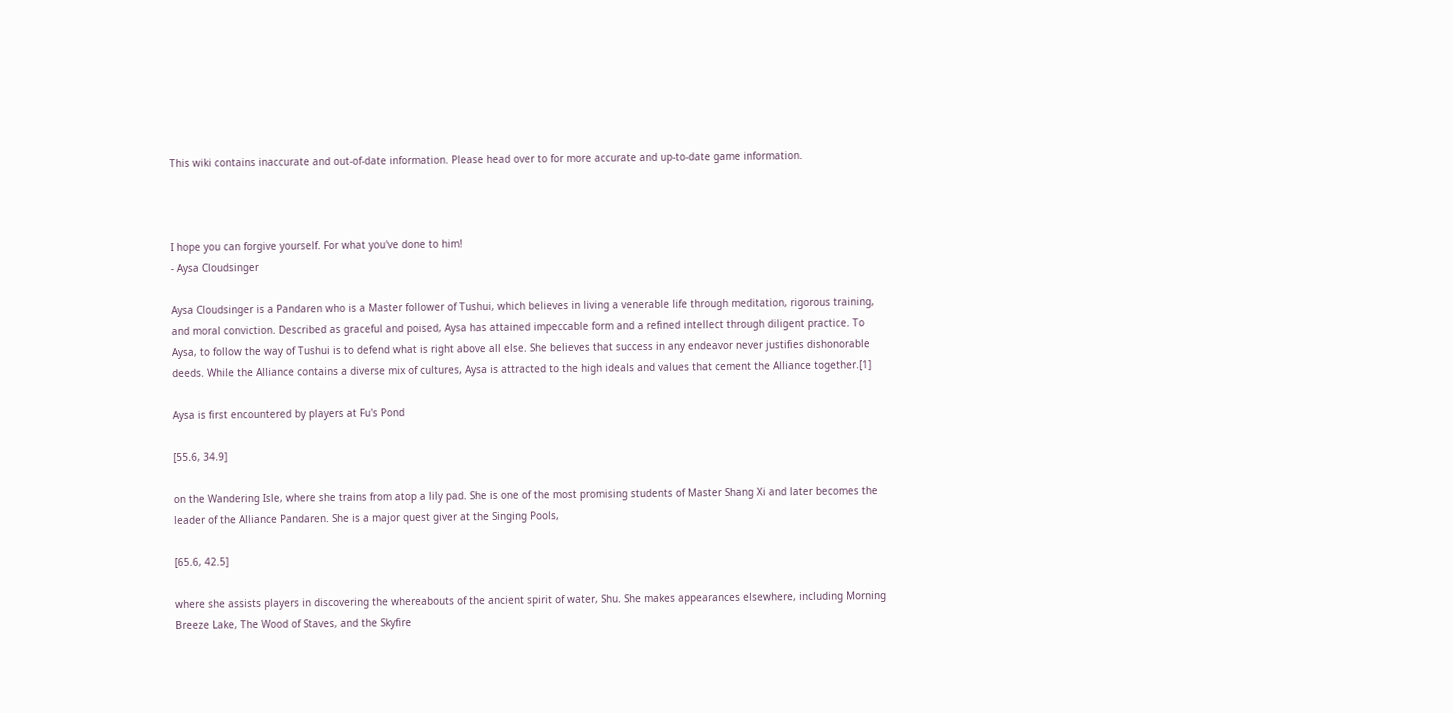This wiki contains inaccurate and out-of-date information. Please head over to for more accurate and up-to-date game information.



I hope you can forgive yourself. For what you've done to him!
- Aysa Cloudsinger

Aysa Cloudsinger is a Pandaren who is a Master follower of Tushui, which believes in living a venerable life through meditation, rigorous training, and moral conviction. Described as graceful and poised, Aysa has attained impeccable form and a refined intellect through diligent practice. To Aysa, to follow the way of Tushui is to defend what is right above all else. She believes that success in any endeavor never justifies dishonorable deeds. While the Alliance contains a diverse mix of cultures, Aysa is attracted to the high ideals and values that cement the Alliance together.[1]

Aysa is first encountered by players at Fu's Pond

[55.6, 34.9]

on the Wandering Isle, where she trains from atop a lily pad. She is one of the most promising students of Master Shang Xi and later becomes the leader of the Alliance Pandaren. She is a major quest giver at the Singing Pools,

[65.6, 42.5]

where she assists players in discovering the whereabouts of the ancient spirit of water, Shu. She makes appearances elsewhere, including Morning Breeze Lake, The Wood of Staves, and the Skyfire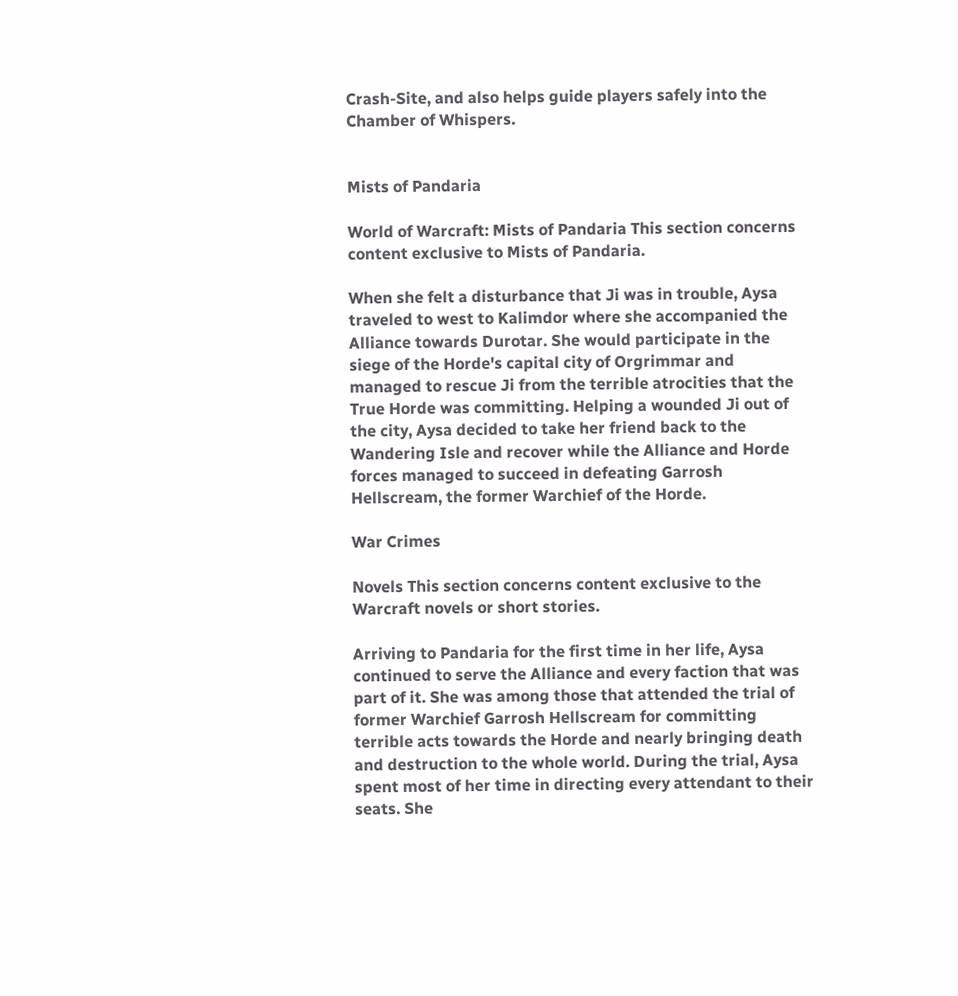Crash-Site, and also helps guide players safely into the Chamber of Whispers.


Mists of Pandaria

World of Warcraft: Mists of Pandaria This section concerns content exclusive to Mists of Pandaria.

When she felt a disturbance that Ji was in trouble, Aysa traveled to west to Kalimdor where she accompanied the Alliance towards Durotar. She would participate in the siege of the Horde's capital city of Orgrimmar and managed to rescue Ji from the terrible atrocities that the True Horde was committing. Helping a wounded Ji out of the city, Aysa decided to take her friend back to the Wandering Isle and recover while the Alliance and Horde forces managed to succeed in defeating Garrosh Hellscream, the former Warchief of the Horde.

War Crimes

Novels This section concerns content exclusive to the Warcraft novels or short stories.

Arriving to Pandaria for the first time in her life, Aysa continued to serve the Alliance and every faction that was part of it. She was among those that attended the trial of former Warchief Garrosh Hellscream for committing terrible acts towards the Horde and nearly bringing death and destruction to the whole world. During the trial, Aysa spent most of her time in directing every attendant to their seats. She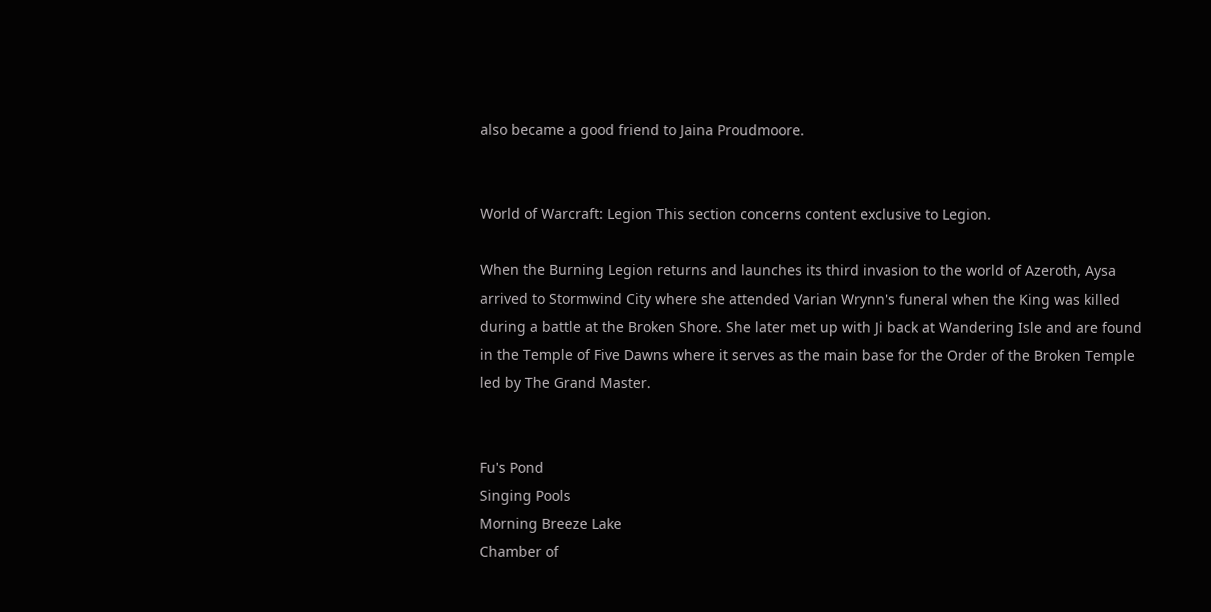also became a good friend to Jaina Proudmoore.


World of Warcraft: Legion This section concerns content exclusive to Legion.

When the Burning Legion returns and launches its third invasion to the world of Azeroth, Aysa arrived to Stormwind City where she attended Varian Wrynn's funeral when the King was killed during a battle at the Broken Shore. She later met up with Ji back at Wandering Isle and are found in the Temple of Five Dawns where it serves as the main base for the Order of the Broken Temple led by The Grand Master.


Fu's Pond
Singing Pools
Morning Breeze Lake
Chamber of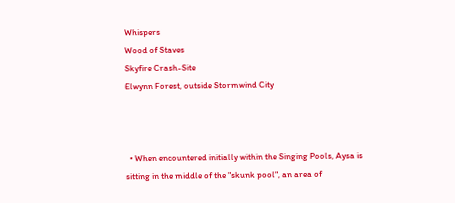Whispers
Wood of Staves
Skyfire Crash-Site
Elwynn Forest, outside Stormwind City



  • When encountered initially within the Singing Pools, Aysa is sitting in the middle of the "skunk pool", an area of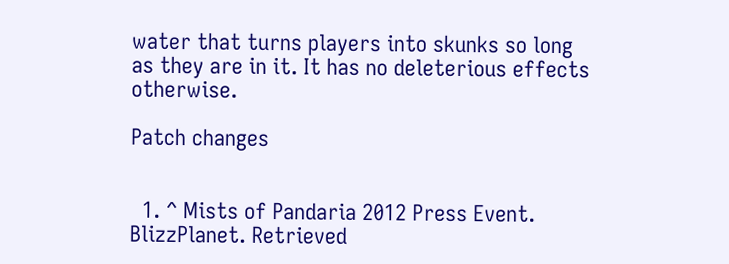water that turns players into skunks so long as they are in it. It has no deleterious effects otherwise.

Patch changes


  1. ^ Mists of Pandaria 2012 Press Event. BlizzPlanet. Retrieved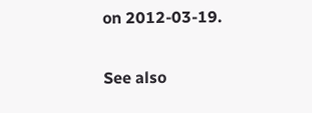on 2012-03-19.

See also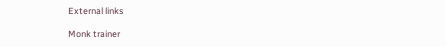External links

Monk trainer